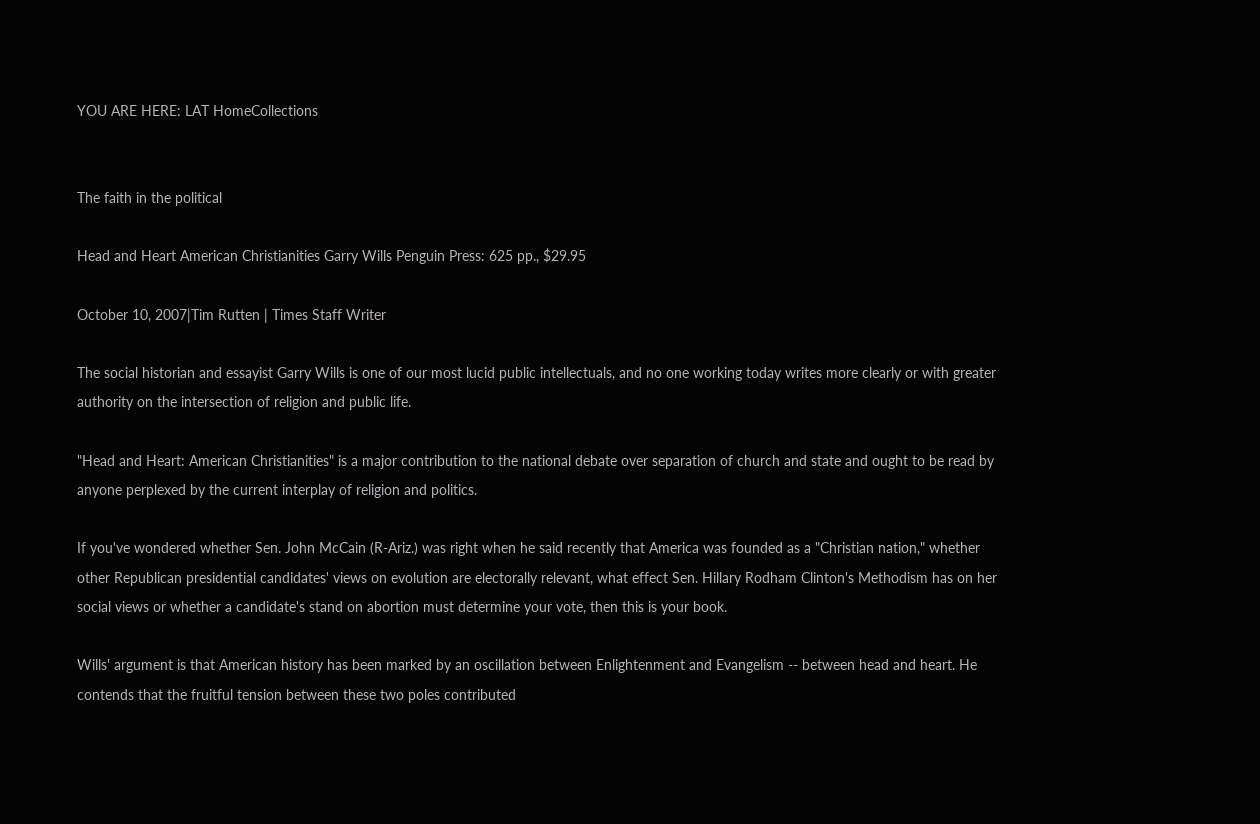YOU ARE HERE: LAT HomeCollections


The faith in the political

Head and Heart American Christianities Garry Wills Penguin Press: 625 pp., $29.95

October 10, 2007|Tim Rutten | Times Staff Writer

The social historian and essayist Garry Wills is one of our most lucid public intellectuals, and no one working today writes more clearly or with greater authority on the intersection of religion and public life.

"Head and Heart: American Christianities" is a major contribution to the national debate over separation of church and state and ought to be read by anyone perplexed by the current interplay of religion and politics.

If you've wondered whether Sen. John McCain (R-Ariz.) was right when he said recently that America was founded as a "Christian nation," whether other Republican presidential candidates' views on evolution are electorally relevant, what effect Sen. Hillary Rodham Clinton's Methodism has on her social views or whether a candidate's stand on abortion must determine your vote, then this is your book.

Wills' argument is that American history has been marked by an oscillation between Enlightenment and Evangelism -- between head and heart. He contends that the fruitful tension between these two poles contributed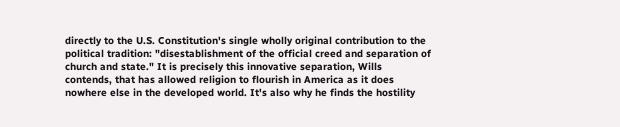directly to the U.S. Constitution's single wholly original contribution to the political tradition: "disestablishment of the official creed and separation of church and state." It is precisely this innovative separation, Wills contends, that has allowed religion to flourish in America as it does nowhere else in the developed world. It's also why he finds the hostility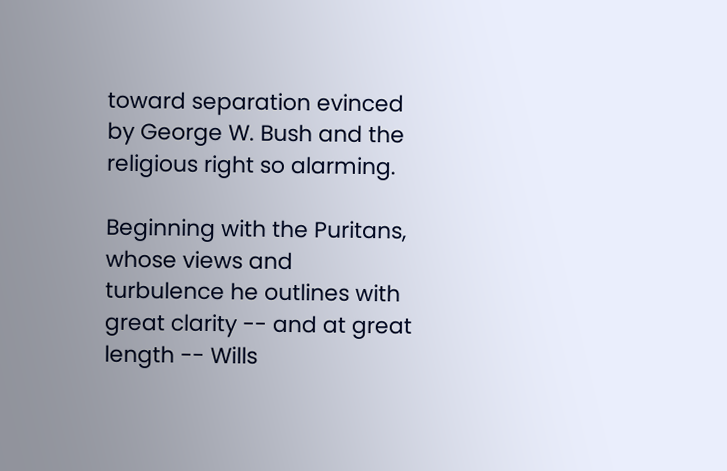toward separation evinced by George W. Bush and the religious right so alarming.

Beginning with the Puritans, whose views and turbulence he outlines with great clarity -- and at great length -- Wills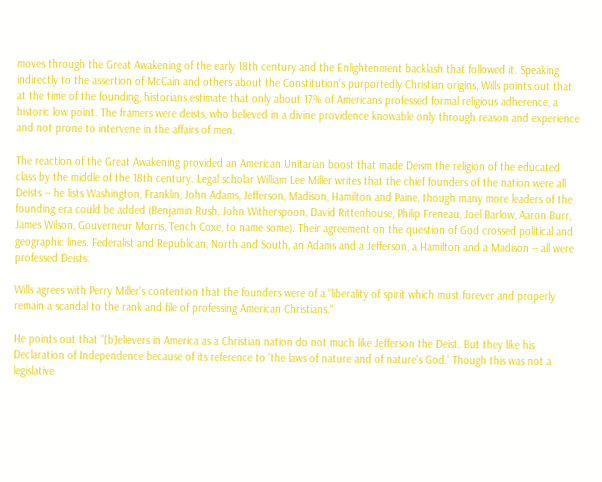moves through the Great Awakening of the early 18th century and the Enlightenment backlash that followed it. Speaking indirectly to the assertion of McCain and others about the Constitution's purportedly Christian origins, Wills points out that at the time of the founding, historians estimate that only about 17% of Americans professed formal religious adherence, a historic low point. The framers were deists, who believed in a divine providence knowable only through reason and experience and not prone to intervene in the affairs of men.

The reaction of the Great Awakening provided an American Unitarian boost that made Deism the religion of the educated class by the middle of the 18th century. Legal scholar William Lee Miller writes that the chief founders of the nation were all Deists -- he lists Washington, Franklin, John Adams, Jefferson, Madison, Hamilton and Paine, though many more leaders of the founding era could be added (Benjamin Rush, John Witherspoon, David Rittenhouse, Philip Freneau, Joel Barlow, Aaron Burr, James Wilson, Gouverneur Morris, Tench Coxe, to name some). Their agreement on the question of God crossed political and geographic lines. Federalist and Republican, North and South, an Adams and a Jefferson, a Hamilton and a Madison -- all were professed Deists.

Wills agrees with Perry Miller's contention that the founders were of a "liberality of spirit which must forever and properly remain a scandal to the rank and file of professing American Christians."

He points out that "[b]elievers in America as a Christian nation do not much like Jefferson the Deist. But they like his Declaration of Independence because of its reference to 'the laws of nature and of nature's God.' Though this was not a legislative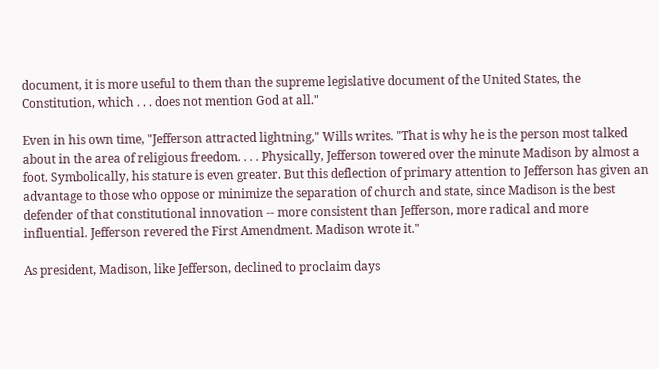document, it is more useful to them than the supreme legislative document of the United States, the Constitution, which . . . does not mention God at all."

Even in his own time, "Jefferson attracted lightning," Wills writes. "That is why he is the person most talked about in the area of religious freedom. . . . Physically, Jefferson towered over the minute Madison by almost a foot. Symbolically, his stature is even greater. But this deflection of primary attention to Jefferson has given an advantage to those who oppose or minimize the separation of church and state, since Madison is the best defender of that constitutional innovation -- more consistent than Jefferson, more radical and more influential. Jefferson revered the First Amendment. Madison wrote it."

As president, Madison, like Jefferson, declined to proclaim days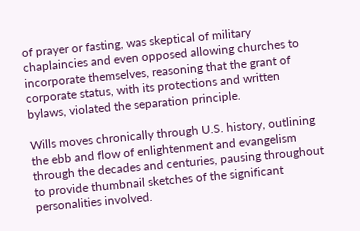of prayer or fasting, was skeptical of military chaplaincies and even opposed allowing churches to incorporate themselves, reasoning that the grant of corporate status, with its protections and written bylaws, violated the separation principle.

Wills moves chronically through U.S. history, outlining the ebb and flow of enlightenment and evangelism through the decades and centuries, pausing throughout to provide thumbnail sketches of the significant personalities involved.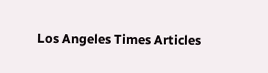Los Angeles Times Articles